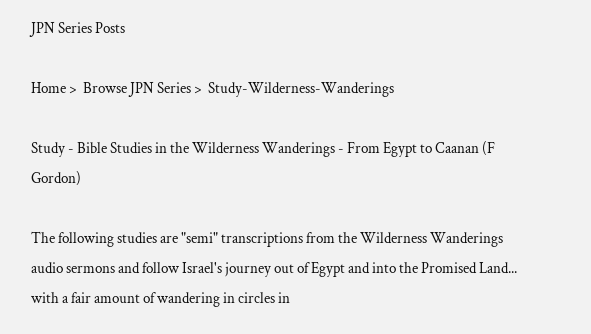JPN Series Posts

Home >  Browse JPN Series >  Study-Wilderness-Wanderings

Study - Bible Studies in the Wilderness Wanderings - From Egypt to Caanan (F Gordon)

The following studies are "semi" transcriptions from the Wilderness Wanderings audio sermons and follow Israel's journey out of Egypt and into the Promised Land... with a fair amount of wandering in circles in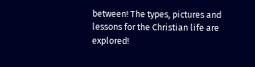between! The types, pictures and lessons for the Christian life are explored!